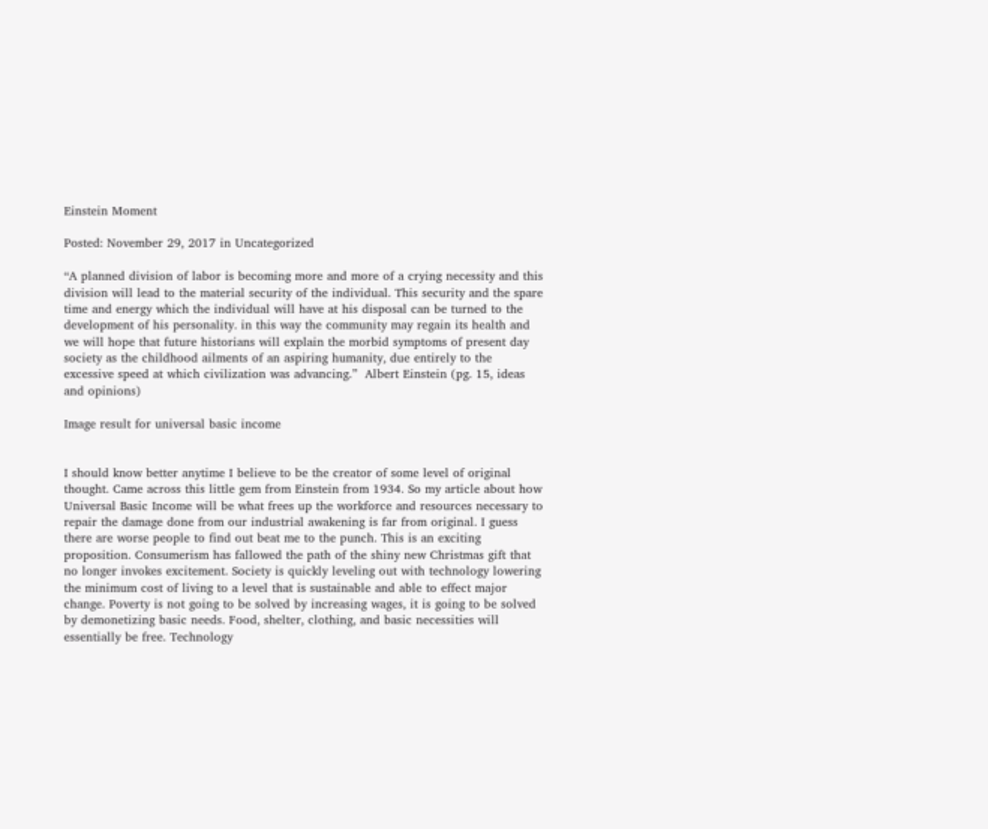Einstein Moment

Posted: November 29, 2017 in Uncategorized

“A planned division of labor is becoming more and more of a crying necessity and this division will lead to the material security of the individual. This security and the spare time and energy which the individual will have at his disposal can be turned to the development of his personality. in this way the community may regain its health and we will hope that future historians will explain the morbid symptoms of present day society as the childhood ailments of an aspiring humanity, due entirely to the excessive speed at which civilization was advancing.”  Albert Einstein (pg. 15, ideas and opinions)

Image result for universal basic income


I should know better anytime I believe to be the creator of some level of original thought. Came across this little gem from Einstein from 1934. So my article about how Universal Basic Income will be what frees up the workforce and resources necessary to repair the damage done from our industrial awakening is far from original. I guess there are worse people to find out beat me to the punch. This is an exciting proposition. Consumerism has fallowed the path of the shiny new Christmas gift that no longer invokes excitement. Society is quickly leveling out with technology lowering the minimum cost of living to a level that is sustainable and able to effect major change. Poverty is not going to be solved by increasing wages, it is going to be solved by demonetizing basic needs. Food, shelter, clothing, and basic necessities will essentially be free. Technology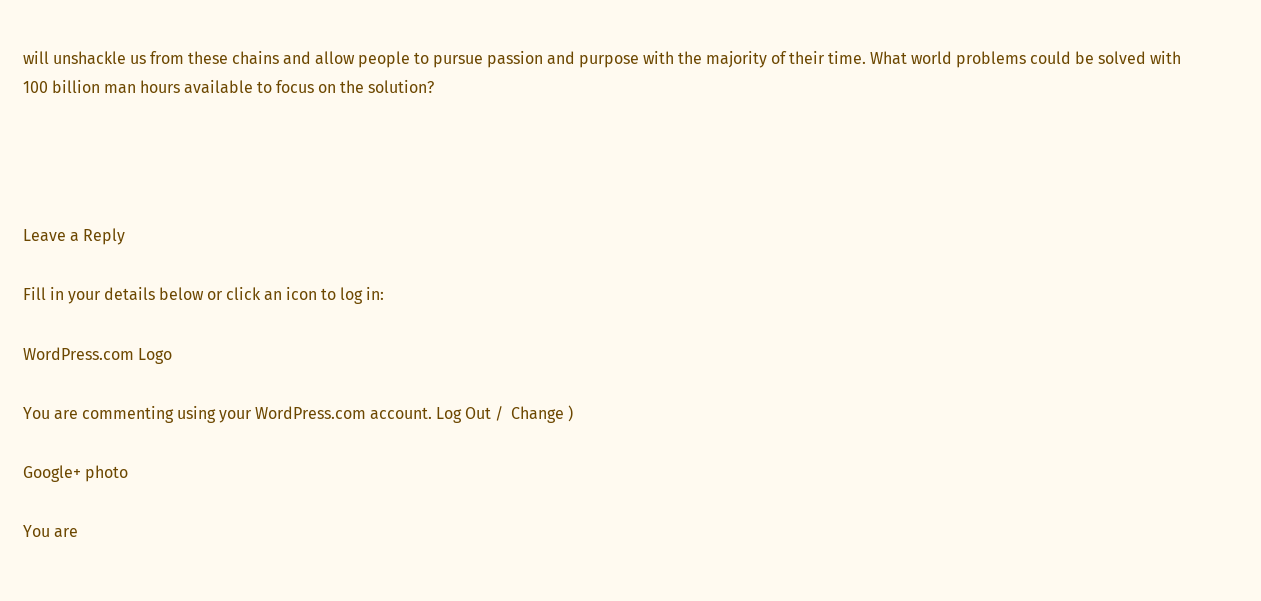will unshackle us from these chains and allow people to pursue passion and purpose with the majority of their time. What world problems could be solved with 100 billion man hours available to focus on the solution?




Leave a Reply

Fill in your details below or click an icon to log in:

WordPress.com Logo

You are commenting using your WordPress.com account. Log Out /  Change )

Google+ photo

You are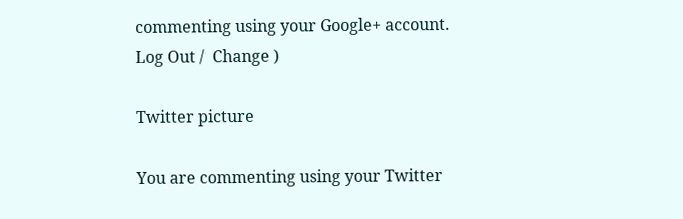commenting using your Google+ account. Log Out /  Change )

Twitter picture

You are commenting using your Twitter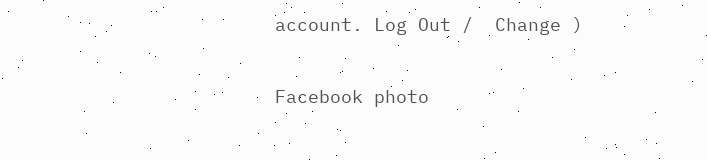account. Log Out /  Change )

Facebook photo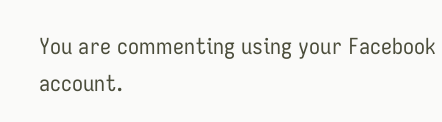You are commenting using your Facebook account.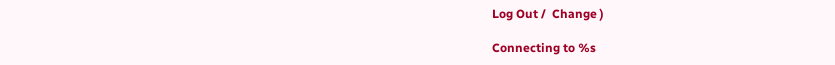Log Out /  Change )

Connecting to %s